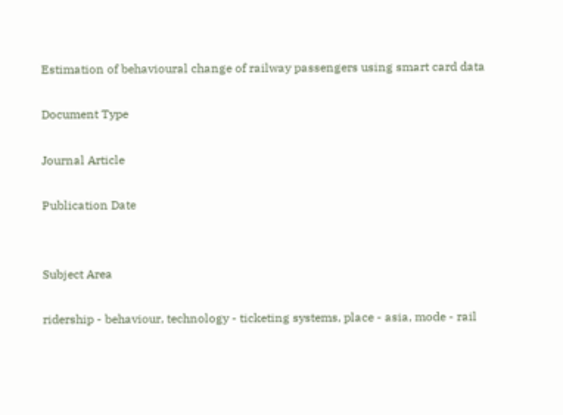Estimation of behavioural change of railway passengers using smart card data

Document Type

Journal Article

Publication Date


Subject Area

ridership - behaviour, technology - ticketing systems, place - asia, mode - rail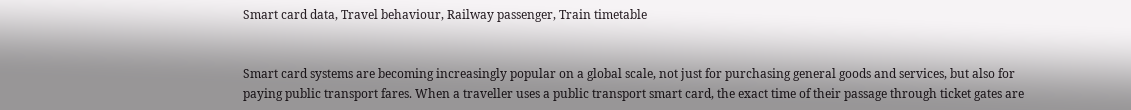Smart card data, Travel behaviour, Railway passenger, Train timetable


Smart card systems are becoming increasingly popular on a global scale, not just for purchasing general goods and services, but also for paying public transport fares. When a traveller uses a public transport smart card, the exact time of their passage through ticket gates are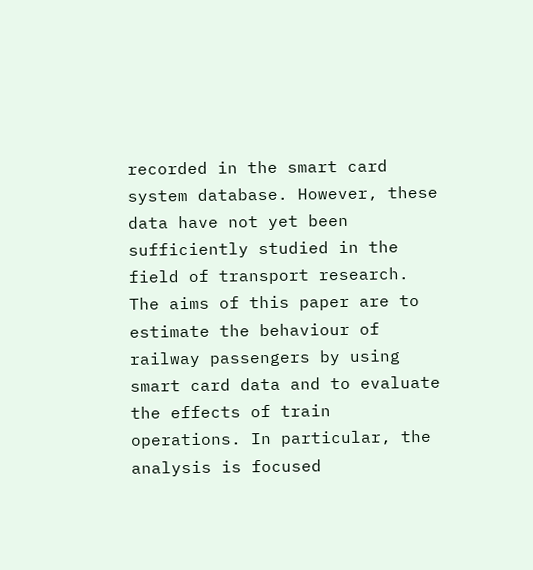recorded in the smart card system database. However, these data have not yet been sufficiently studied in the field of transport research. The aims of this paper are to estimate the behaviour of railway passengers by using smart card data and to evaluate the effects of train operations. In particular, the analysis is focused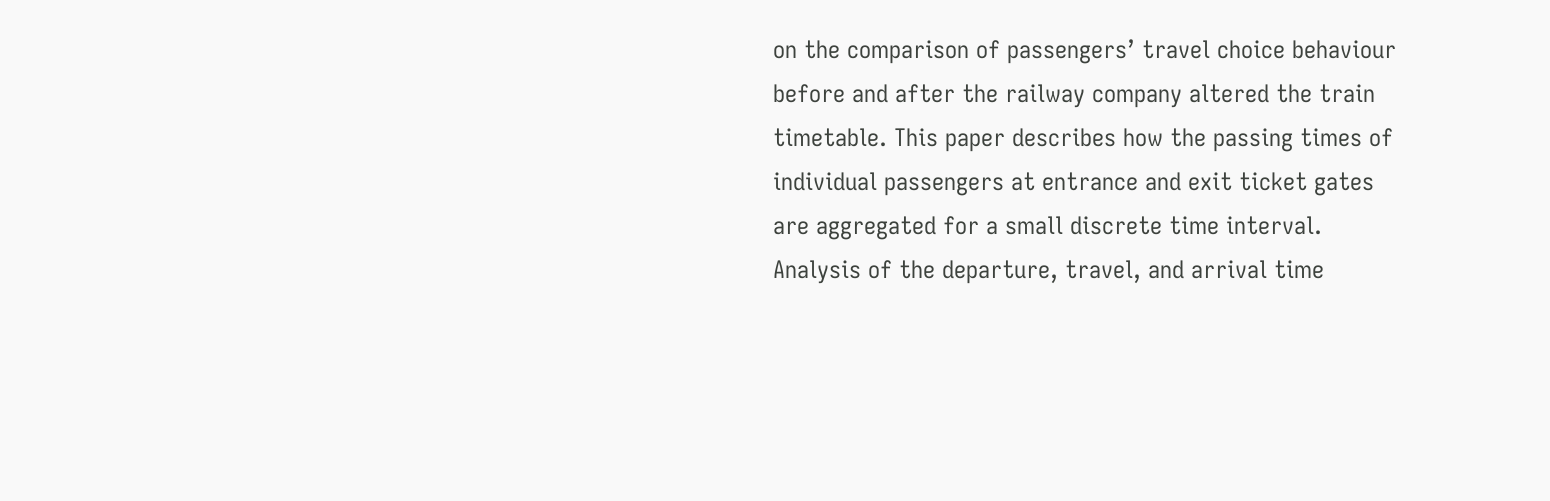on the comparison of passengers’ travel choice behaviour before and after the railway company altered the train timetable. This paper describes how the passing times of individual passengers at entrance and exit ticket gates are aggregated for a small discrete time interval. Analysis of the departure, travel, and arrival time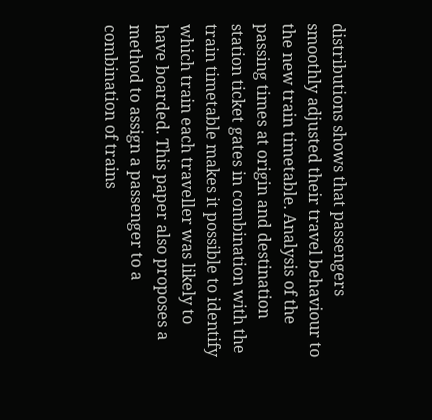distributions shows that passengers smoothly adjusted their travel behaviour to the new train timetable. Analysis of the passing times at origin and destination station ticket gates in combination with the train timetable makes it possible to identify which train each traveller was likely to have boarded. This paper also proposes a method to assign a passenger to a combination of trains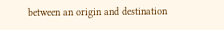between an origin and destination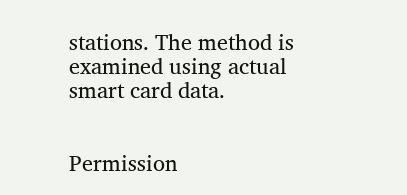stations. The method is examined using actual smart card data.


Permission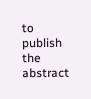to publish the abstract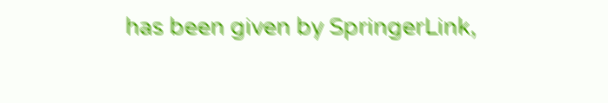has been given by SpringerLink,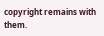copyright remains with them.